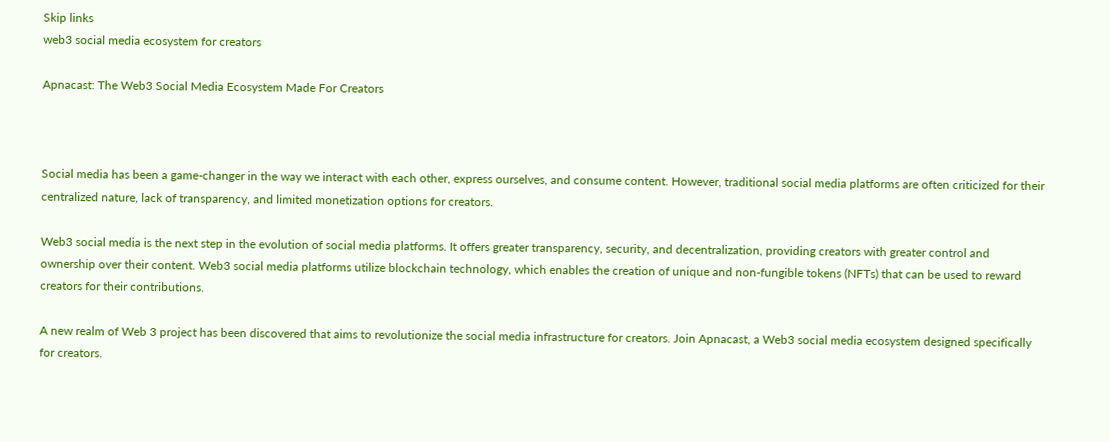Skip links
web3 social media ecosystem for creators

Apnacast: The Web3 Social Media Ecosystem Made For Creators



Social media has been a game-changer in the way we interact with each other, express ourselves, and consume content. However, traditional social media platforms are often criticized for their centralized nature, lack of transparency, and limited monetization options for creators.

Web3 social media is the next step in the evolution of social media platforms. It offers greater transparency, security, and decentralization, providing creators with greater control and ownership over their content. Web3 social media platforms utilize blockchain technology, which enables the creation of unique and non-fungible tokens (NFTs) that can be used to reward creators for their contributions.

A new realm of Web 3 project has been discovered that aims to revolutionize the social media infrastructure for creators. Join Apnacast, a Web3 social media ecosystem designed specifically for creators.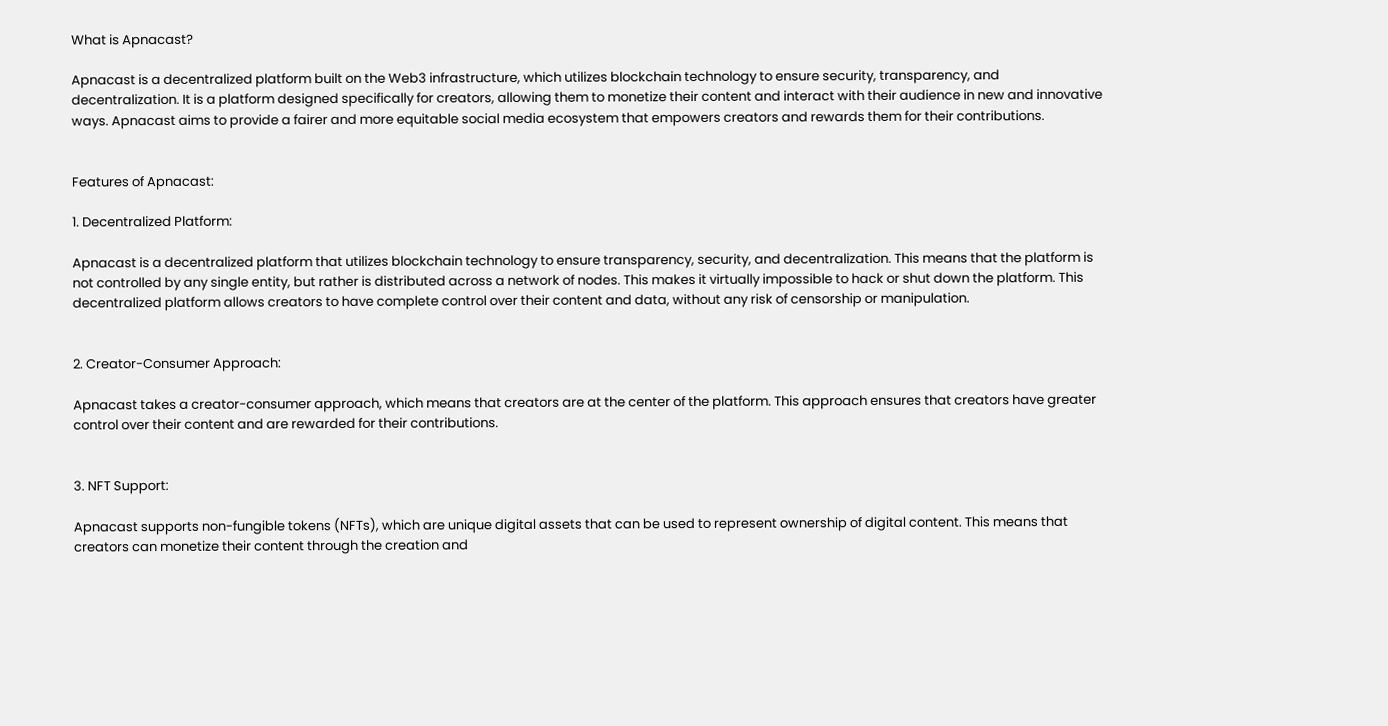What is Apnacast?

Apnacast is a decentralized platform built on the Web3 infrastructure, which utilizes blockchain technology to ensure security, transparency, and decentralization. It is a platform designed specifically for creators, allowing them to monetize their content and interact with their audience in new and innovative ways. Apnacast aims to provide a fairer and more equitable social media ecosystem that empowers creators and rewards them for their contributions.


Features of Apnacast:

1. Decentralized Platform:

Apnacast is a decentralized platform that utilizes blockchain technology to ensure transparency, security, and decentralization. This means that the platform is not controlled by any single entity, but rather is distributed across a network of nodes. This makes it virtually impossible to hack or shut down the platform. This decentralized platform allows creators to have complete control over their content and data, without any risk of censorship or manipulation.


2. Creator-Consumer Approach:

Apnacast takes a creator-consumer approach, which means that creators are at the center of the platform. This approach ensures that creators have greater control over their content and are rewarded for their contributions.


3. NFT Support:

Apnacast supports non-fungible tokens (NFTs), which are unique digital assets that can be used to represent ownership of digital content. This means that creators can monetize their content through the creation and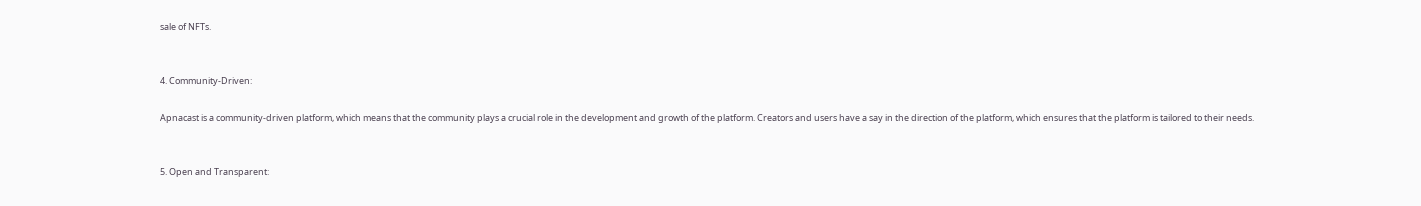sale of NFTs.


4. Community-Driven:

Apnacast is a community-driven platform, which means that the community plays a crucial role in the development and growth of the platform. Creators and users have a say in the direction of the platform, which ensures that the platform is tailored to their needs.


5. Open and Transparent: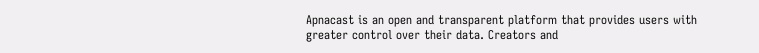Apnacast is an open and transparent platform that provides users with greater control over their data. Creators and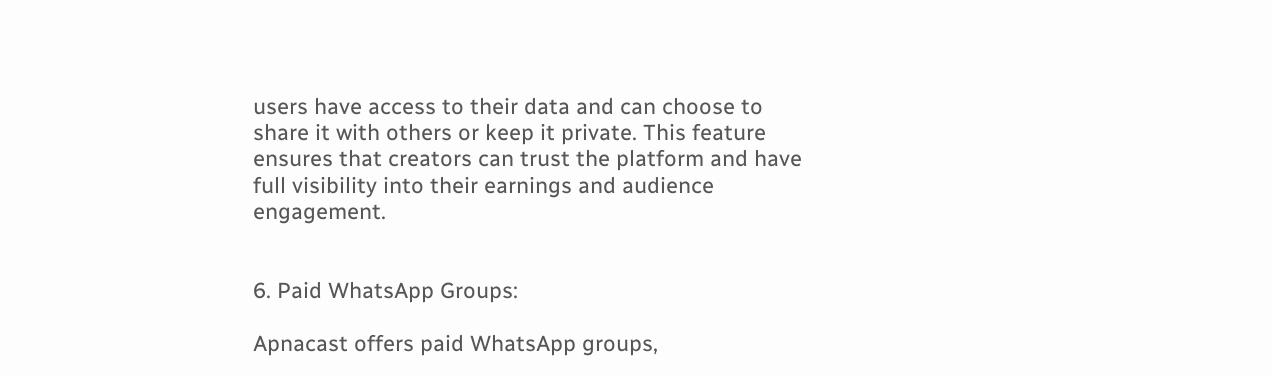users have access to their data and can choose to share it with others or keep it private. This feature ensures that creators can trust the platform and have full visibility into their earnings and audience engagement.


6. Paid WhatsApp Groups:

Apnacast offers paid WhatsApp groups,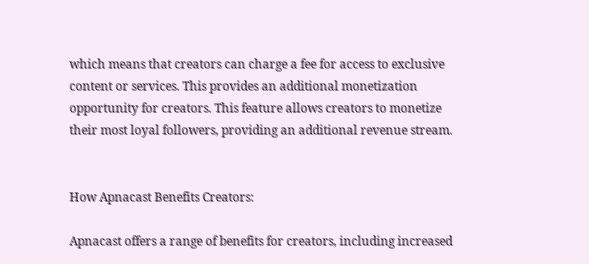which means that creators can charge a fee for access to exclusive content or services. This provides an additional monetization opportunity for creators. This feature allows creators to monetize their most loyal followers, providing an additional revenue stream.


How Apnacast Benefits Creators:

Apnacast offers a range of benefits for creators, including increased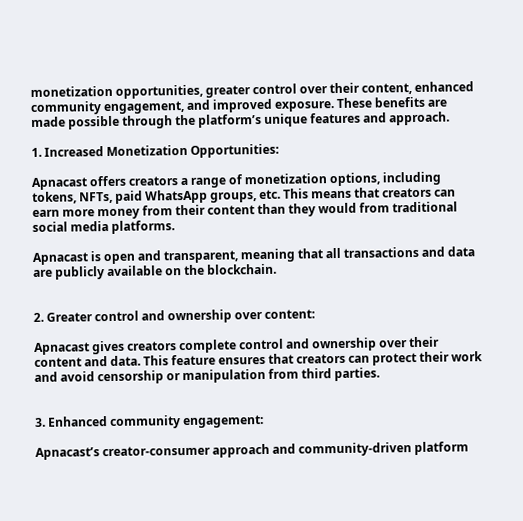monetization opportunities, greater control over their content, enhanced community engagement, and improved exposure. These benefits are made possible through the platform’s unique features and approach.

1. Increased Monetization Opportunities:

Apnacast offers creators a range of monetization options, including tokens, NFTs, paid WhatsApp groups, etc. This means that creators can earn more money from their content than they would from traditional social media platforms.

Apnacast is open and transparent, meaning that all transactions and data are publicly available on the blockchain.


2. Greater control and ownership over content:

Apnacast gives creators complete control and ownership over their content and data. This feature ensures that creators can protect their work and avoid censorship or manipulation from third parties.


3. Enhanced community engagement:

Apnacast’s creator-consumer approach and community-driven platform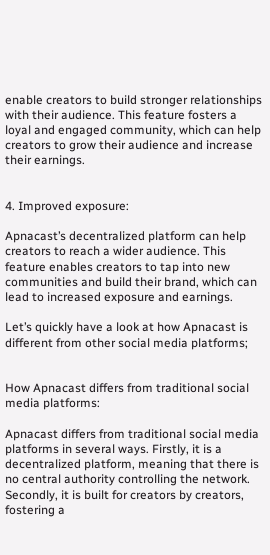enable creators to build stronger relationships with their audience. This feature fosters a loyal and engaged community, which can help creators to grow their audience and increase their earnings.


4. Improved exposure:

Apnacast’s decentralized platform can help creators to reach a wider audience. This feature enables creators to tap into new communities and build their brand, which can lead to increased exposure and earnings.

Let’s quickly have a look at how Apnacast is different from other social media platforms;


How Apnacast differs from traditional social media platforms:

Apnacast differs from traditional social media platforms in several ways. Firstly, it is a decentralized platform, meaning that there is no central authority controlling the network. Secondly, it is built for creators by creators, fostering a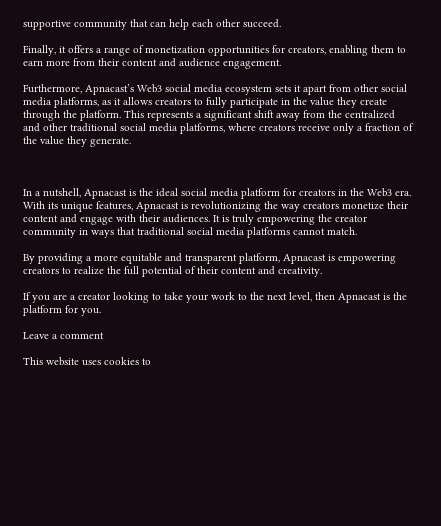supportive community that can help each other succeed.

Finally, it offers a range of monetization opportunities for creators, enabling them to earn more from their content and audience engagement.

Furthermore, Apnacast’s Web3 social media ecosystem sets it apart from other social media platforms, as it allows creators to fully participate in the value they create through the platform. This represents a significant shift away from the centralized and other traditional social media platforms, where creators receive only a fraction of the value they generate.



In a nutshell, Apnacast is the ideal social media platform for creators in the Web3 era. With its unique features, Apnacast is revolutionizing the way creators monetize their content and engage with their audiences. It is truly empowering the creator community in ways that traditional social media platforms cannot match.

By providing a more equitable and transparent platform, Apnacast is empowering creators to realize the full potential of their content and creativity.

If you are a creator looking to take your work to the next level, then Apnacast is the platform for you.

Leave a comment

This website uses cookies to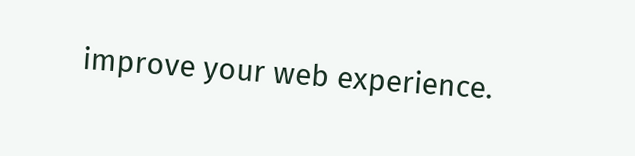improve your web experience.